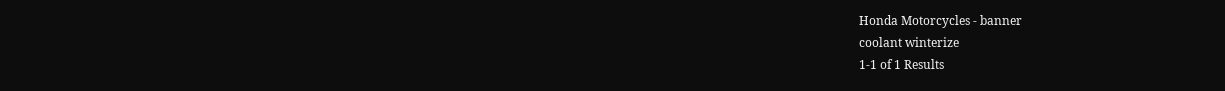Honda Motorcycles - banner
coolant winterize
1-1 of 1 Results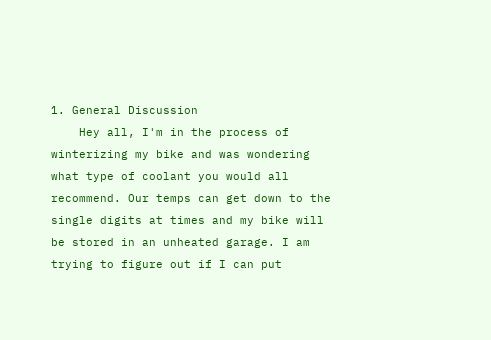1. General Discussion
    Hey all, I'm in the process of winterizing my bike and was wondering what type of coolant you would all recommend. Our temps can get down to the single digits at times and my bike will be stored in an unheated garage. I am trying to figure out if I can put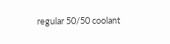regular 50/50 coolant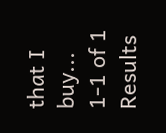that I buy...
1-1 of 1 Results